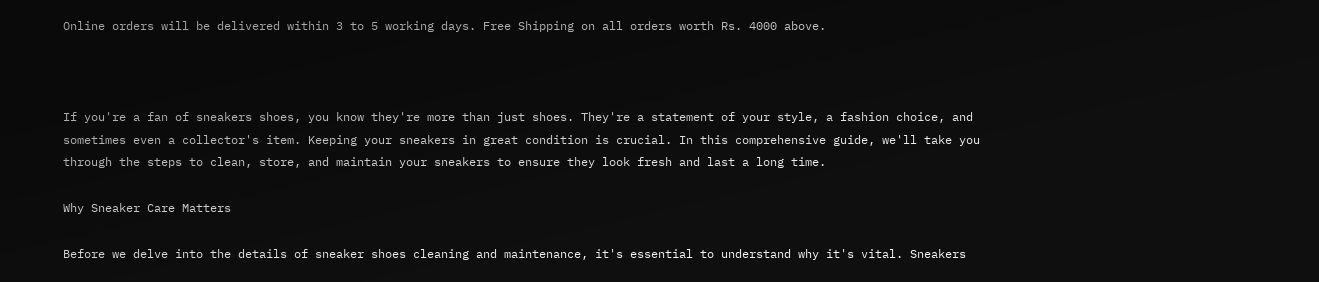Online orders will be delivered within 3 to 5 working days. Free Shipping on all orders worth Rs. 4000 above.



If you're a fan of sneakers shoes, you know they're more than just shoes. They're a statement of your style, a fashion choice, and sometimes even a collector's item. Keeping your sneakers in great condition is crucial. In this comprehensive guide, we'll take you through the steps to clean, store, and maintain your sneakers to ensure they look fresh and last a long time.

Why Sneaker Care Matters

Before we delve into the details of sneaker shoes cleaning and maintenance, it's essential to understand why it's vital. Sneakers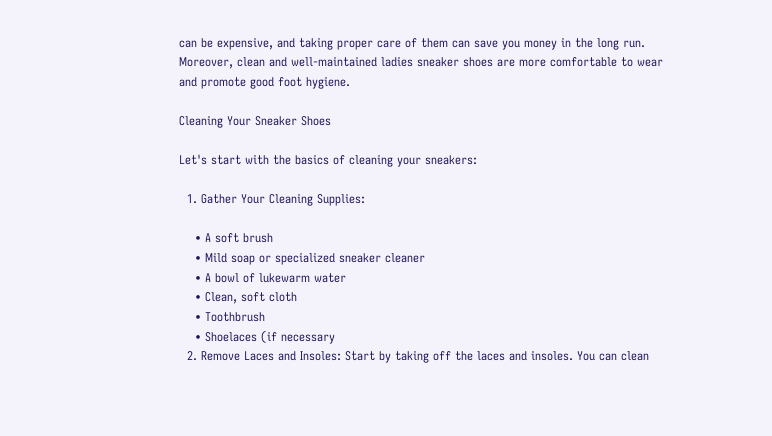can be expensive, and taking proper care of them can save you money in the long run. Moreover, clean and well-maintained ladies sneaker shoes are more comfortable to wear and promote good foot hygiene.

Cleaning Your Sneaker Shoes

Let's start with the basics of cleaning your sneakers:

  1. Gather Your Cleaning Supplies:

    • A soft brush
    • Mild soap or specialized sneaker cleaner
    • A bowl of lukewarm water
    • Clean, soft cloth
    • Toothbrush
    • Shoelaces (if necessary
  2. Remove Laces and Insoles: Start by taking off the laces and insoles. You can clean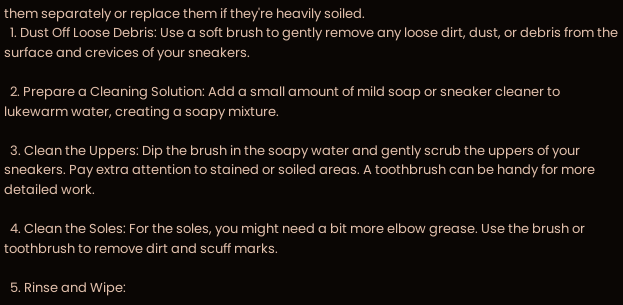them separately or replace them if they're heavily soiled.
  1. Dust Off Loose Debris: Use a soft brush to gently remove any loose dirt, dust, or debris from the surface and crevices of your sneakers.

  2. Prepare a Cleaning Solution: Add a small amount of mild soap or sneaker cleaner to lukewarm water, creating a soapy mixture.

  3. Clean the Uppers: Dip the brush in the soapy water and gently scrub the uppers of your sneakers. Pay extra attention to stained or soiled areas. A toothbrush can be handy for more detailed work.

  4. Clean the Soles: For the soles, you might need a bit more elbow grease. Use the brush or toothbrush to remove dirt and scuff marks.

  5. Rinse and Wipe: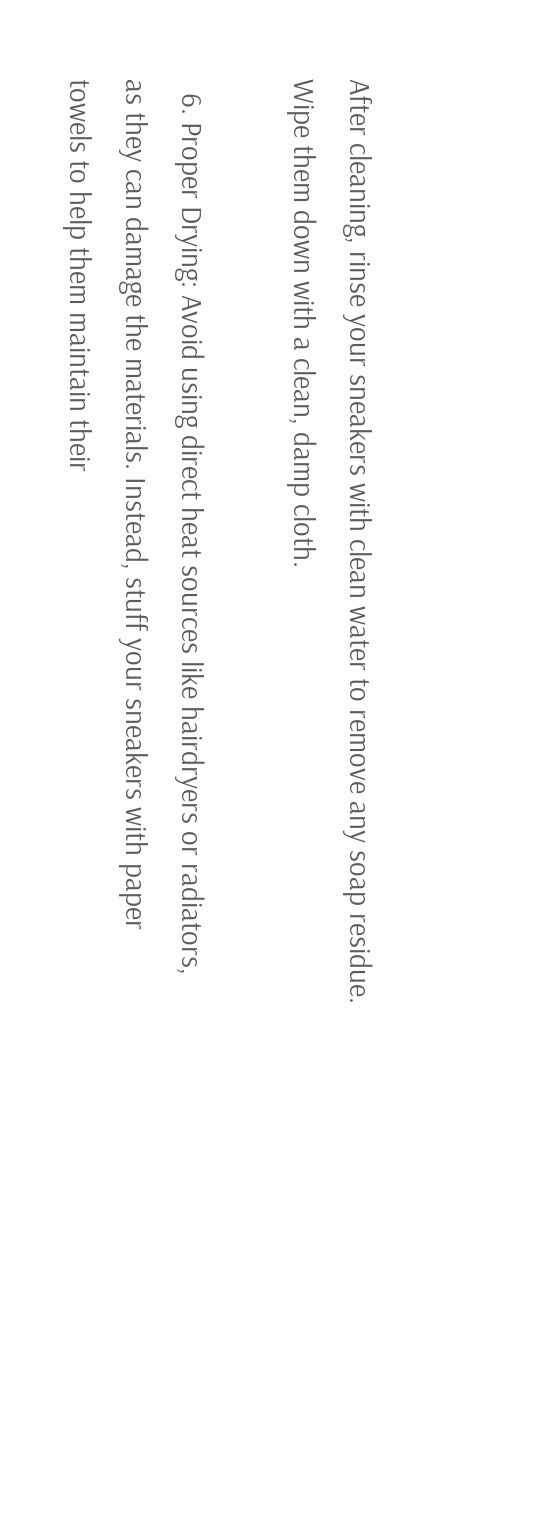After cleaning, rinse your sneakers with clean water to remove any soap residue. Wipe them down with a clean, damp cloth.

  6. Proper Drying: Avoid using direct heat sources like hairdryers or radiators, as they can damage the materials. Instead, stuff your sneakers with paper towels to help them maintain their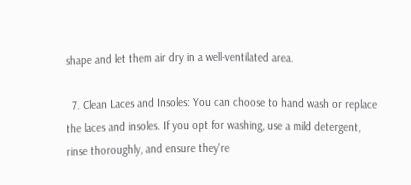shape and let them air dry in a well-ventilated area.

  7. Clean Laces and Insoles: You can choose to hand wash or replace the laces and insoles. If you opt for washing, use a mild detergent, rinse thoroughly, and ensure they're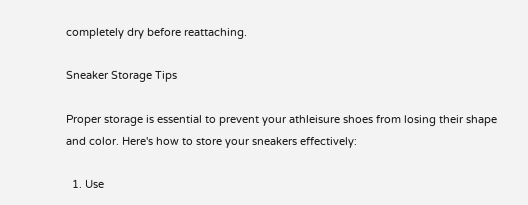completely dry before reattaching.

Sneaker Storage Tips

Proper storage is essential to prevent your athleisure shoes from losing their shape and color. Here's how to store your sneakers effectively:

  1. Use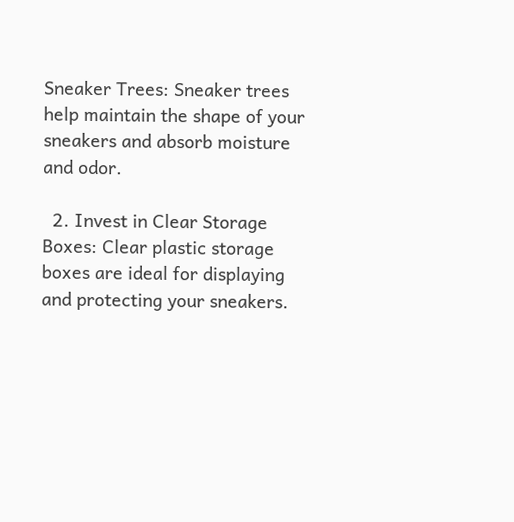Sneaker Trees: Sneaker trees help maintain the shape of your sneakers and absorb moisture and odor.

  2. Invest in Clear Storage Boxes: Clear plastic storage boxes are ideal for displaying and protecting your sneakers.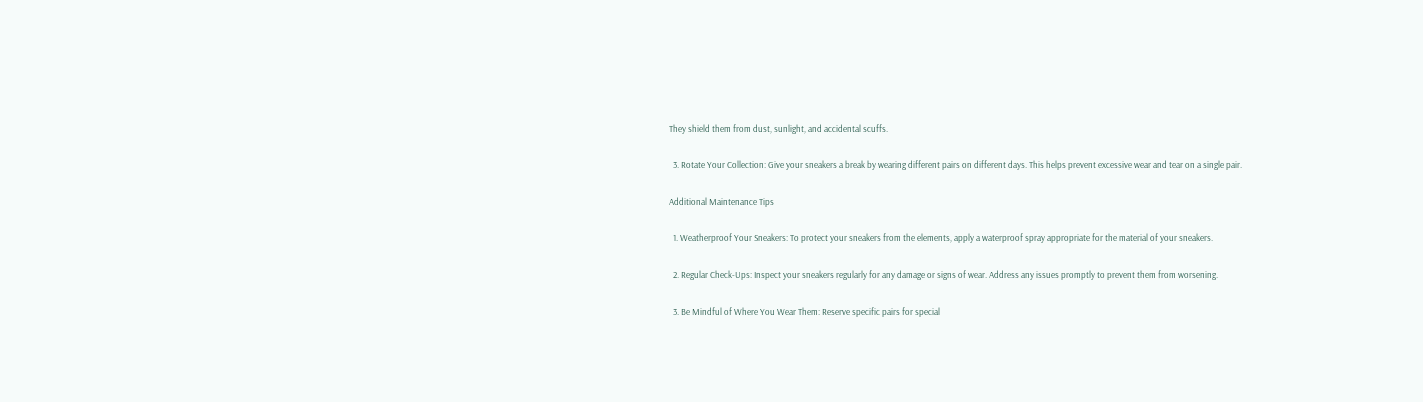They shield them from dust, sunlight, and accidental scuffs.

  3. Rotate Your Collection: Give your sneakers a break by wearing different pairs on different days. This helps prevent excessive wear and tear on a single pair.

Additional Maintenance Tips

  1. Weatherproof Your Sneakers: To protect your sneakers from the elements, apply a waterproof spray appropriate for the material of your sneakers.

  2. Regular Check-Ups: Inspect your sneakers regularly for any damage or signs of wear. Address any issues promptly to prevent them from worsening.

  3. Be Mindful of Where You Wear Them: Reserve specific pairs for special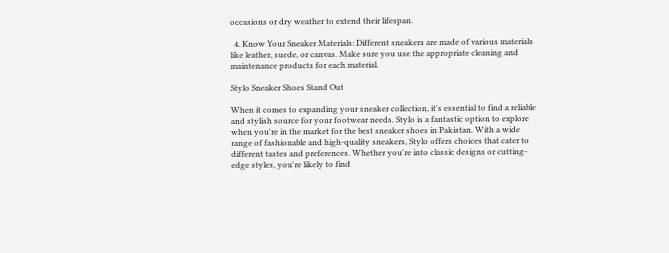occasions or dry weather to extend their lifespan.

  4. Know Your Sneaker Materials: Different sneakers are made of various materials like leather, suede, or canvas. Make sure you use the appropriate cleaning and maintenance products for each material.

Stylo Sneaker Shoes Stand Out

When it comes to expanding your sneaker collection, it's essential to find a reliable and stylish source for your footwear needs. Stylo is a fantastic option to explore when you're in the market for the best sneaker shoes in Pakistan. With a wide range of fashionable and high-quality sneakers, Stylo offers choices that cater to different tastes and preferences. Whether you're into classic designs or cutting-edge styles, you're likely to find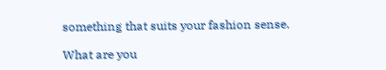something that suits your fashion sense.

What are you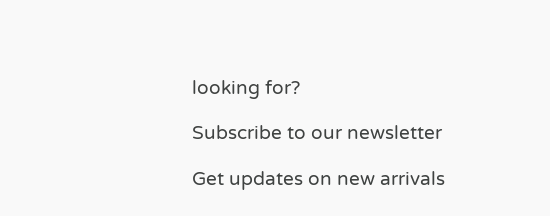looking for?

Subscribe to our newsletter

Get updates on new arrivals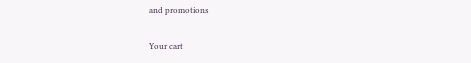and promotions

Your cart